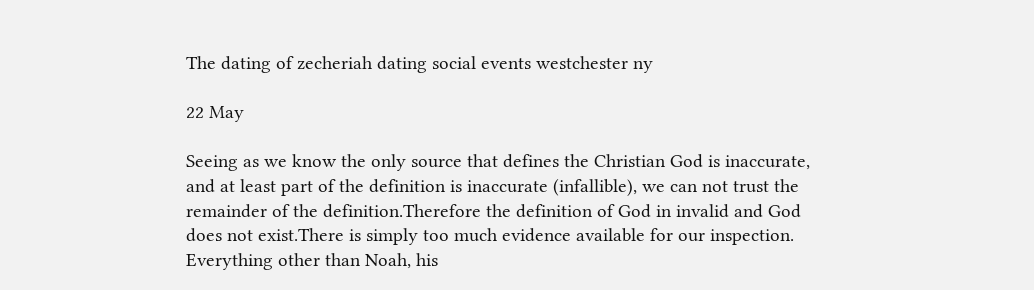The dating of zecheriah dating social events westchester ny

22 May

Seeing as we know the only source that defines the Christian God is inaccurate, and at least part of the definition is inaccurate (infallible), we can not trust the remainder of the definition.Therefore the definition of God in invalid and God does not exist.There is simply too much evidence available for our inspection. Everything other than Noah, his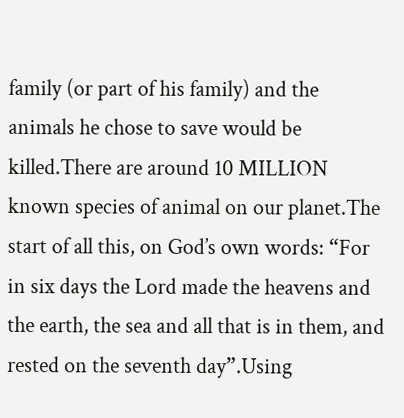family (or part of his family) and the animals he chose to save would be killed.There are around 10 MILLION known species of animal on our planet.The start of all this, on God’s own words: “For in six days the Lord made the heavens and the earth, the sea and all that is in them, and rested on the seventh day”.Using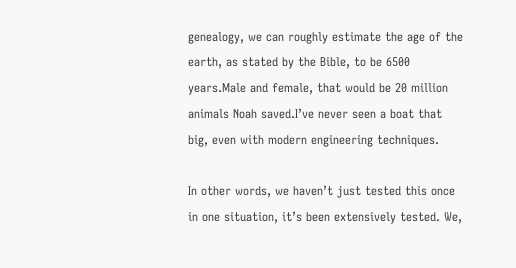genealogy, we can roughly estimate the age of the earth, as stated by the Bible, to be 6500 years.Male and female, that would be 20 million animals Noah saved.I’ve never seen a boat that big, even with modern engineering techniques.

In other words, we haven’t just tested this once in one situation, it’s been extensively tested. We,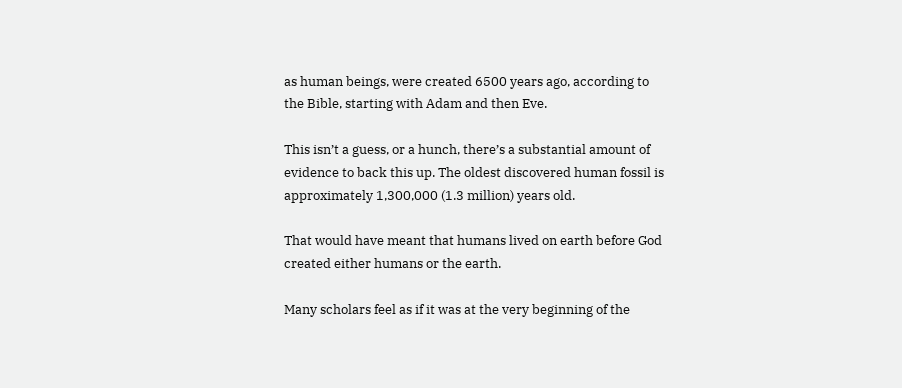as human beings, were created 6500 years ago, according to the Bible, starting with Adam and then Eve.

This isn’t a guess, or a hunch, there’s a substantial amount of evidence to back this up. The oldest discovered human fossil is approximately 1,300,000 (1.3 million) years old.

That would have meant that humans lived on earth before God created either humans or the earth.

Many scholars feel as if it was at the very beginning of the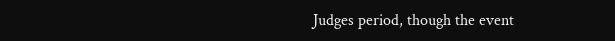Judges period, though the event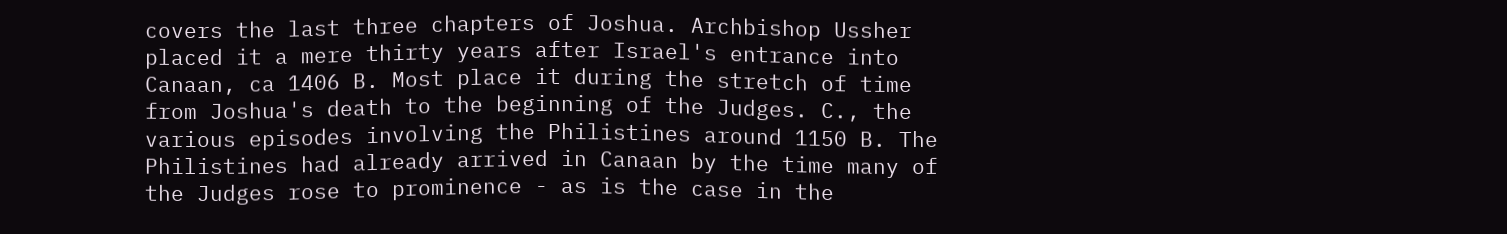covers the last three chapters of Joshua. Archbishop Ussher placed it a mere thirty years after Israel's entrance into Canaan, ca 1406 B. Most place it during the stretch of time from Joshua's death to the beginning of the Judges. C., the various episodes involving the Philistines around 1150 B. The Philistines had already arrived in Canaan by the time many of the Judges rose to prominence - as is the case in the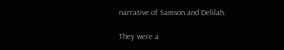narrative of Samson and Delilah.

They were a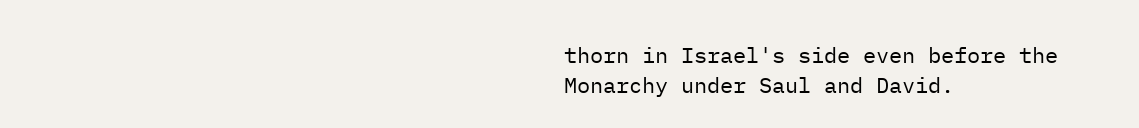thorn in Israel's side even before the Monarchy under Saul and David.